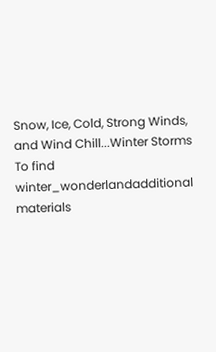Snow, Ice, Cold, Strong Winds, and Wind Chill...Winter Storms
To find winter_wonderlandadditional materials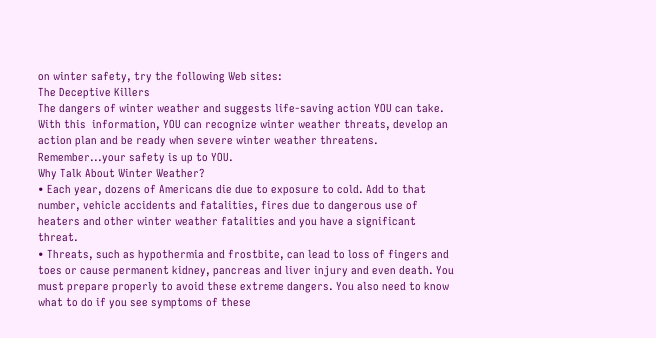on winter safety, try the following Web sites:
The Deceptive Killers
The dangers of winter weather and suggests life-saving action YOU can take. With this  information, YOU can recognize winter weather threats, develop an action plan and be ready when severe winter weather threatens. Remember...your safety is up to YOU.
Why Talk About Winter Weather?
• Each year, dozens of Americans die due to exposure to cold. Add to that number, vehicle accidents and fatalities, fires due to dangerous use of heaters and other winter weather fatalities and you have a significant threat.
• Threats, such as hypothermia and frostbite, can lead to loss of fingers and toes or cause permanent kidney, pancreas and liver injury and even death. You must prepare properly to avoid these extreme dangers. You also need to know what to do if you see symptoms of these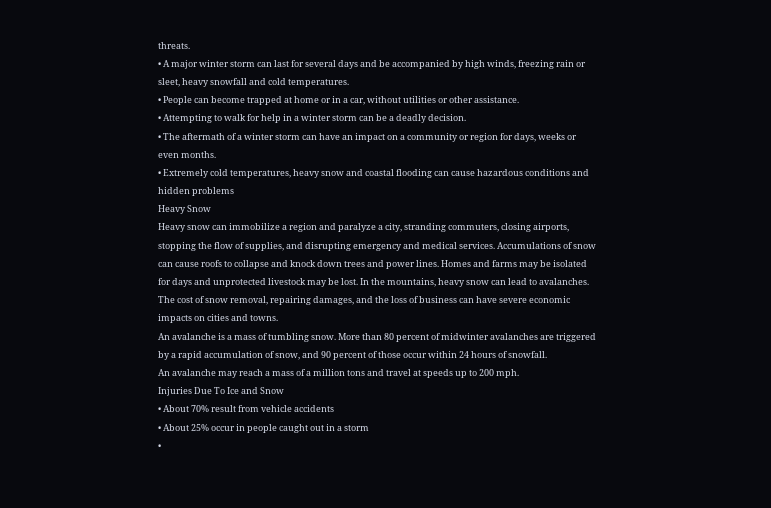threats.
• A major winter storm can last for several days and be accompanied by high winds, freezing rain or sleet, heavy snowfall and cold temperatures.
• People can become trapped at home or in a car, without utilities or other assistance.
• Attempting to walk for help in a winter storm can be a deadly decision.
• The aftermath of a winter storm can have an impact on a community or region for days, weeks or even months.
• Extremely cold temperatures, heavy snow and coastal flooding can cause hazardous conditions and hidden problems
Heavy Snow
Heavy snow can immobilize a region and paralyze a city, stranding commuters, closing airports, stopping the flow of supplies, and disrupting emergency and medical services. Accumulations of snow can cause roofs to collapse and knock down trees and power lines. Homes and farms may be isolated for days and unprotected livestock may be lost. In the mountains, heavy snow can lead to avalanches. The cost of snow removal, repairing damages, and the loss of business can have severe economic impacts on cities and towns.
An avalanche is a mass of tumbling snow. More than 80 percent of midwinter avalanches are triggered by a rapid accumulation of snow, and 90 percent of those occur within 24 hours of snowfall.
An avalanche may reach a mass of a million tons and travel at speeds up to 200 mph.
Injuries Due To Ice and Snow
• About 70% result from vehicle accidents
• About 25% occur in people caught out in a storm
•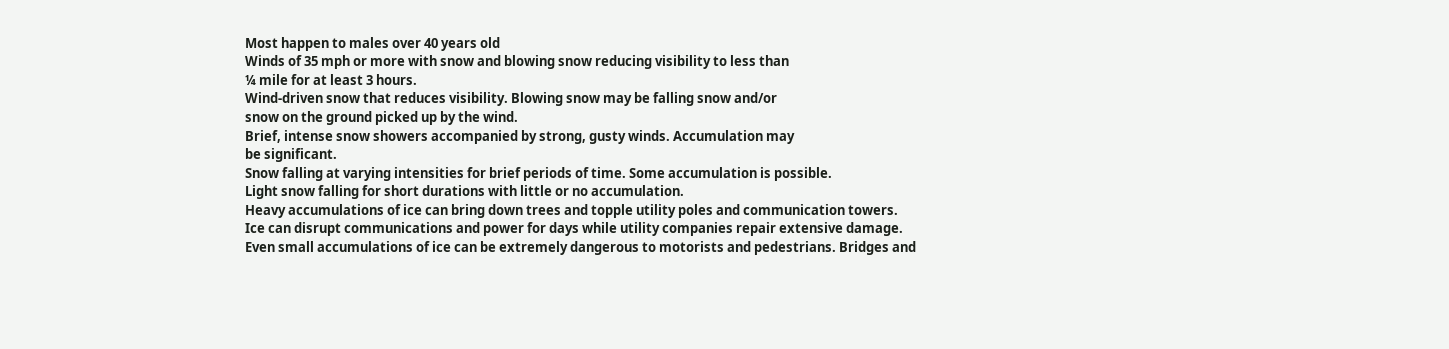Most happen to males over 40 years old
Winds of 35 mph or more with snow and blowing snow reducing visibility to less than
¼ mile for at least 3 hours.
Wind-driven snow that reduces visibility. Blowing snow may be falling snow and/or
snow on the ground picked up by the wind.
Brief, intense snow showers accompanied by strong, gusty winds. Accumulation may
be significant.
Snow falling at varying intensities for brief periods of time. Some accumulation is possible.
Light snow falling for short durations with little or no accumulation.
Heavy accumulations of ice can bring down trees and topple utility poles and communication towers.
Ice can disrupt communications and power for days while utility companies repair extensive damage.
Even small accumulations of ice can be extremely dangerous to motorists and pedestrians. Bridges and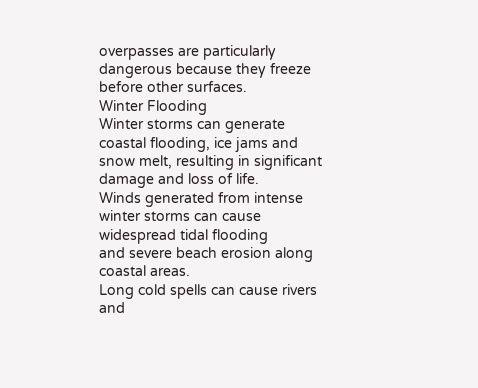overpasses are particularly dangerous because they freeze before other surfaces.
Winter Flooding
Winter storms can generate coastal flooding, ice jams and snow melt, resulting in significant damage and loss of life.
Winds generated from intense winter storms can cause widespread tidal flooding
and severe beach erosion along coastal areas.
Long cold spells can cause rivers and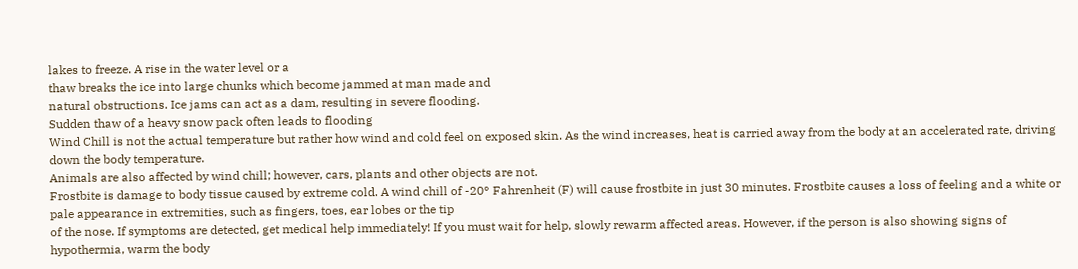lakes to freeze. A rise in the water level or a
thaw breaks the ice into large chunks which become jammed at man made and
natural obstructions. Ice jams can act as a dam, resulting in severe flooding.
Sudden thaw of a heavy snow pack often leads to flooding
Wind Chill is not the actual temperature but rather how wind and cold feel on exposed skin. As the wind increases, heat is carried away from the body at an accelerated rate, driving down the body temperature.
Animals are also affected by wind chill; however, cars, plants and other objects are not.
Frostbite is damage to body tissue caused by extreme cold. A wind chill of -20° Fahrenheit (F) will cause frostbite in just 30 minutes. Frostbite causes a loss of feeling and a white or pale appearance in extremities, such as fingers, toes, ear lobes or the tip
of the nose. If symptoms are detected, get medical help immediately! If you must wait for help, slowly rewarm affected areas. However, if the person is also showing signs of hypothermia, warm the body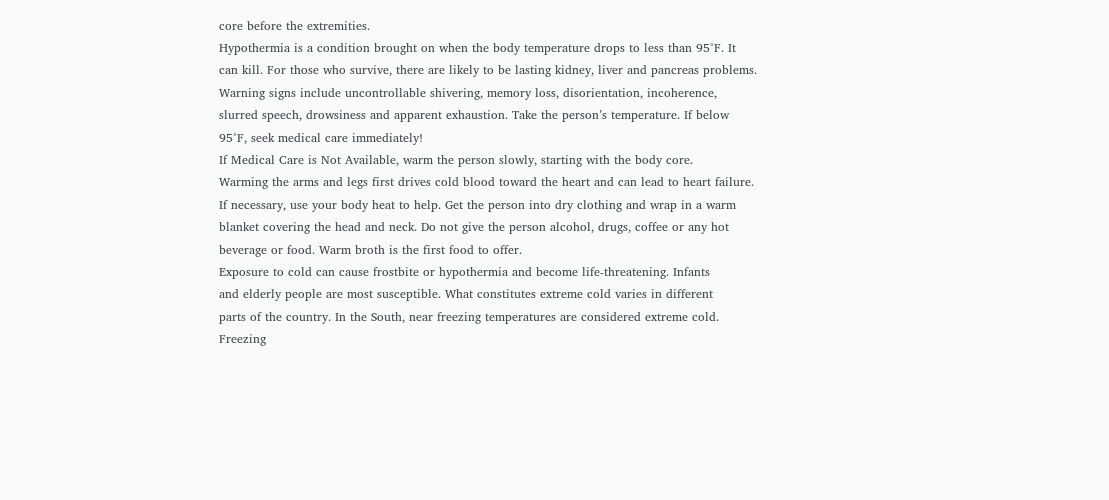core before the extremities.
Hypothermia is a condition brought on when the body temperature drops to less than 95°F. It can kill. For those who survive, there are likely to be lasting kidney, liver and pancreas problems. Warning signs include uncontrollable shivering, memory loss, disorientation, incoherence, slurred speech, drowsiness and apparent exhaustion. Take the person’s temperature. If below 95°F, seek medical care immediately!
If Medical Care is Not Available, warm the person slowly, starting with the body core.
Warming the arms and legs first drives cold blood toward the heart and can lead to heart failure. If necessary, use your body heat to help. Get the person into dry clothing and wrap in a warm blanket covering the head and neck. Do not give the person alcohol, drugs, coffee or any hot beverage or food. Warm broth is the first food to offer.
Exposure to cold can cause frostbite or hypothermia and become life-threatening. Infants
and elderly people are most susceptible. What constitutes extreme cold varies in different
parts of the country. In the South, near freezing temperatures are considered extreme cold. Freezing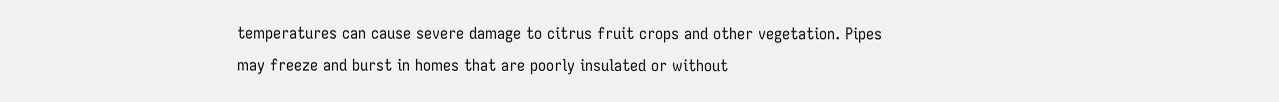temperatures can cause severe damage to citrus fruit crops and other vegetation. Pipes may freeze and burst in homes that are poorly insulated or without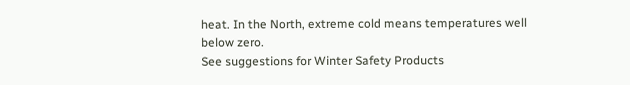heat. In the North, extreme cold means temperatures well below zero.
See suggestions for Winter Safety Products